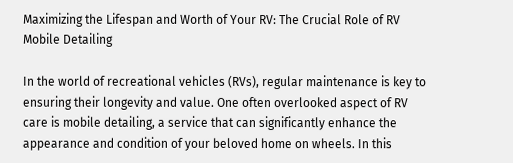Maximizing the Lifespan and Worth of Your RV: The Crucial Role of RV Mobile Detailing

In the world of recreational vehicles (RVs), regular maintenance is key to ensuring their longevity and value. One often overlooked aspect of RV care is mobile detailing, a service that can significantly enhance the appearance and condition of your beloved home on wheels. In this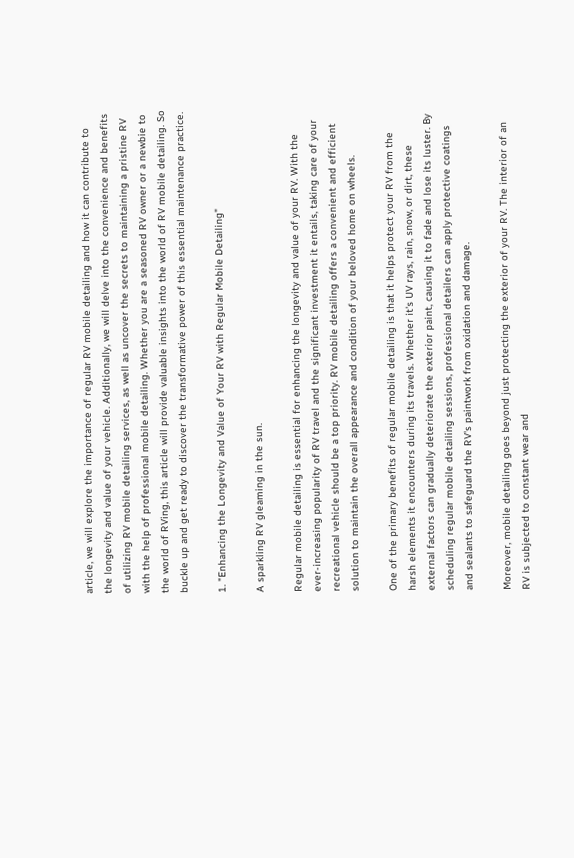article, we will explore the importance of regular RV mobile detailing and how it can contribute to the longevity and value of your vehicle. Additionally, we will delve into the convenience and benefits of utilizing RV mobile detailing services, as well as uncover the secrets to maintaining a pristine RV with the help of professional mobile detailing. Whether you are a seasoned RV owner or a newbie to the world of RVing, this article will provide valuable insights into the world of RV mobile detailing. So buckle up and get ready to discover the transformative power of this essential maintenance practice.

1. "Enhancing the Longevity and Value of Your RV with Regular Mobile Detailing"

A sparkling RV gleaming in the sun.

Regular mobile detailing is essential for enhancing the longevity and value of your RV. With the ever-increasing popularity of RV travel and the significant investment it entails, taking care of your recreational vehicle should be a top priority. RV mobile detailing offers a convenient and efficient solution to maintain the overall appearance and condition of your beloved home on wheels.

One of the primary benefits of regular mobile detailing is that it helps protect your RV from the harsh elements it encounters during its travels. Whether it's UV rays, rain, snow, or dirt, these external factors can gradually deteriorate the exterior paint, causing it to fade and lose its luster. By scheduling regular mobile detailing sessions, professional detailers can apply protective coatings and sealants to safeguard the RV's paintwork from oxidation and damage.

Moreover, mobile detailing goes beyond just protecting the exterior of your RV. The interior of an RV is subjected to constant wear and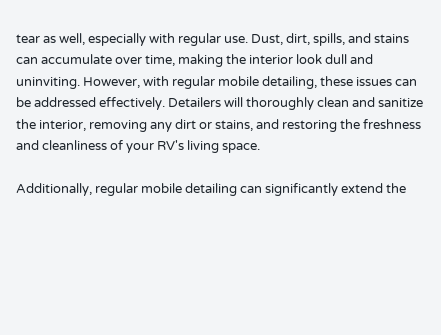tear as well, especially with regular use. Dust, dirt, spills, and stains can accumulate over time, making the interior look dull and uninviting. However, with regular mobile detailing, these issues can be addressed effectively. Detailers will thoroughly clean and sanitize the interior, removing any dirt or stains, and restoring the freshness and cleanliness of your RV's living space.

Additionally, regular mobile detailing can significantly extend the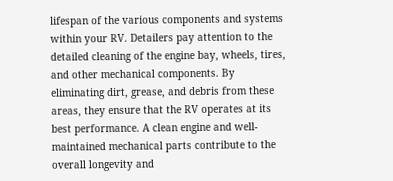lifespan of the various components and systems within your RV. Detailers pay attention to the detailed cleaning of the engine bay, wheels, tires, and other mechanical components. By eliminating dirt, grease, and debris from these areas, they ensure that the RV operates at its best performance. A clean engine and well-maintained mechanical parts contribute to the overall longevity and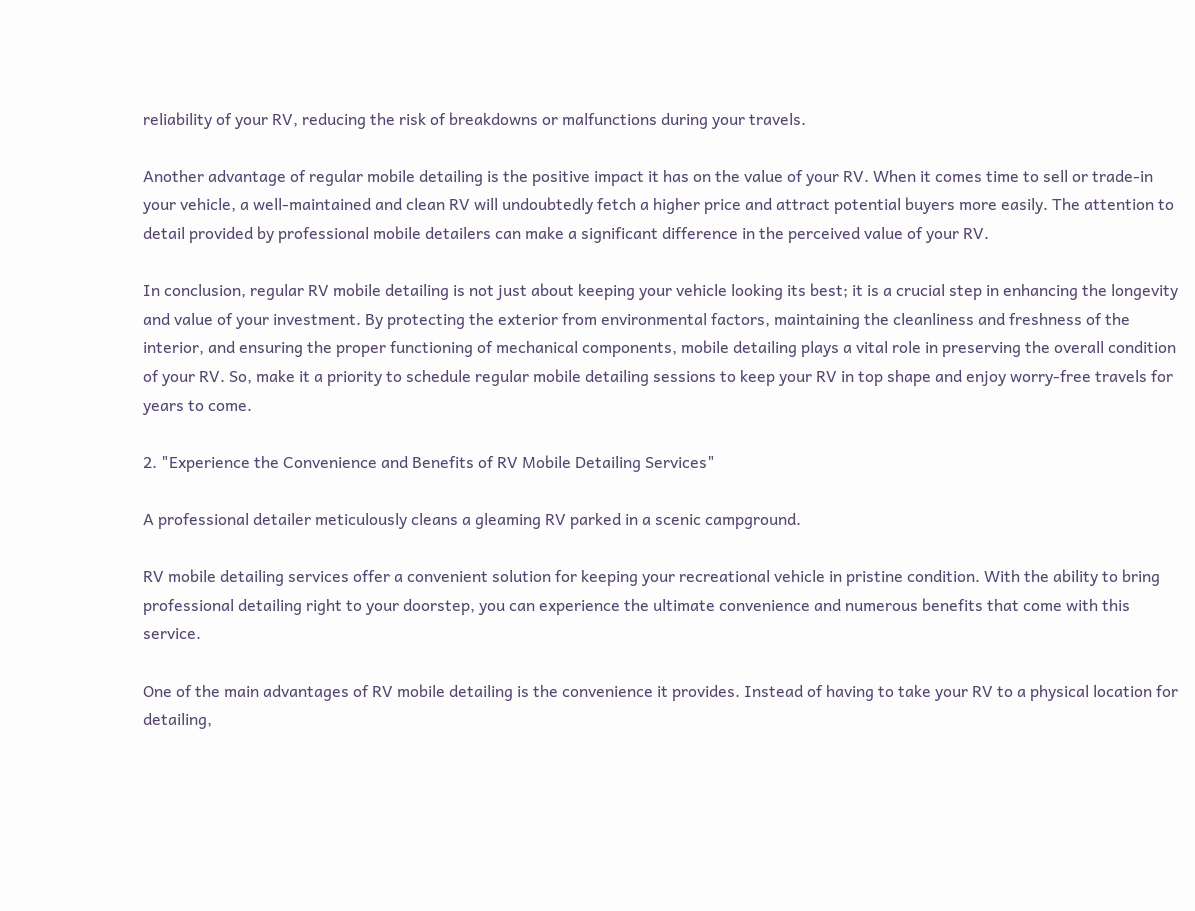reliability of your RV, reducing the risk of breakdowns or malfunctions during your travels.

Another advantage of regular mobile detailing is the positive impact it has on the value of your RV. When it comes time to sell or trade-in your vehicle, a well-maintained and clean RV will undoubtedly fetch a higher price and attract potential buyers more easily. The attention to detail provided by professional mobile detailers can make a significant difference in the perceived value of your RV.

In conclusion, regular RV mobile detailing is not just about keeping your vehicle looking its best; it is a crucial step in enhancing the longevity and value of your investment. By protecting the exterior from environmental factors, maintaining the cleanliness and freshness of the interior, and ensuring the proper functioning of mechanical components, mobile detailing plays a vital role in preserving the overall condition of your RV. So, make it a priority to schedule regular mobile detailing sessions to keep your RV in top shape and enjoy worry-free travels for years to come.

2. "Experience the Convenience and Benefits of RV Mobile Detailing Services"

A professional detailer meticulously cleans a gleaming RV parked in a scenic campground.

RV mobile detailing services offer a convenient solution for keeping your recreational vehicle in pristine condition. With the ability to bring professional detailing right to your doorstep, you can experience the ultimate convenience and numerous benefits that come with this service.

One of the main advantages of RV mobile detailing is the convenience it provides. Instead of having to take your RV to a physical location for detailing,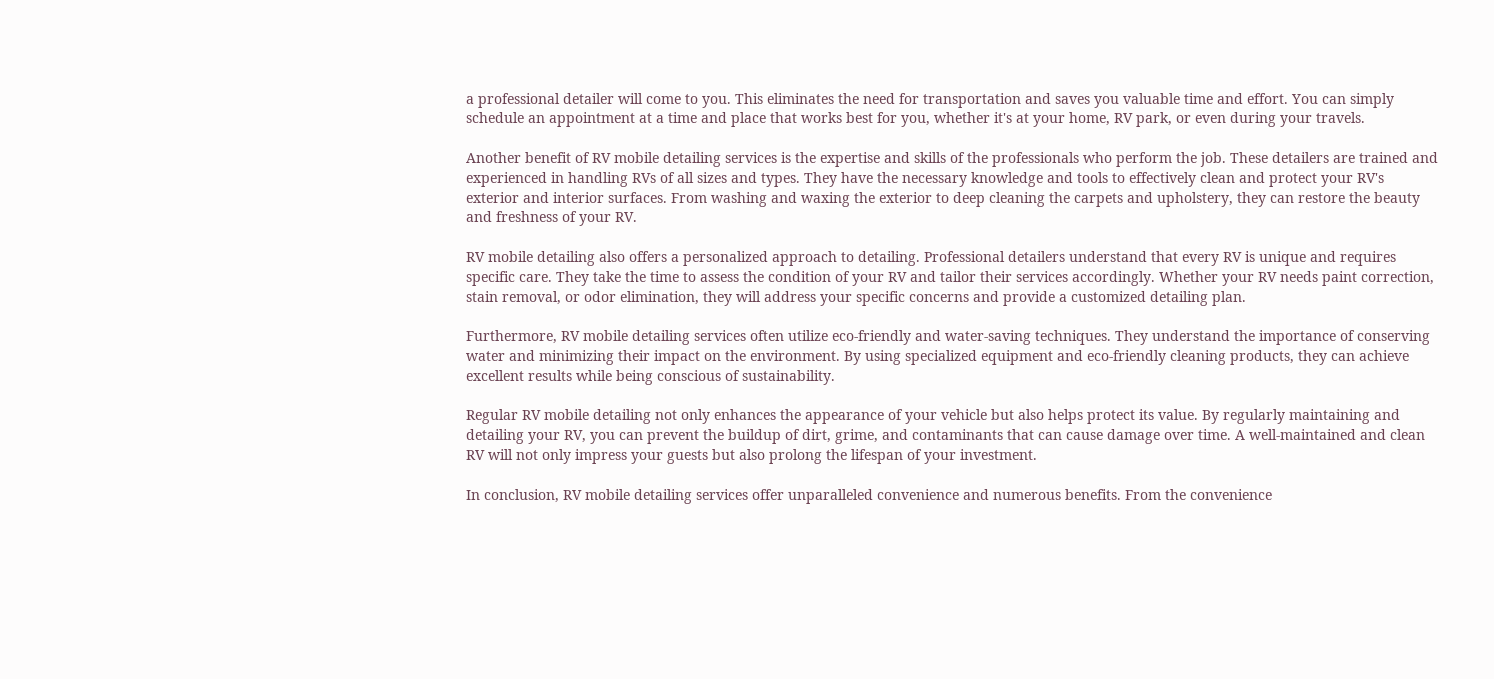a professional detailer will come to you. This eliminates the need for transportation and saves you valuable time and effort. You can simply schedule an appointment at a time and place that works best for you, whether it's at your home, RV park, or even during your travels.

Another benefit of RV mobile detailing services is the expertise and skills of the professionals who perform the job. These detailers are trained and experienced in handling RVs of all sizes and types. They have the necessary knowledge and tools to effectively clean and protect your RV's exterior and interior surfaces. From washing and waxing the exterior to deep cleaning the carpets and upholstery, they can restore the beauty and freshness of your RV.

RV mobile detailing also offers a personalized approach to detailing. Professional detailers understand that every RV is unique and requires specific care. They take the time to assess the condition of your RV and tailor their services accordingly. Whether your RV needs paint correction, stain removal, or odor elimination, they will address your specific concerns and provide a customized detailing plan.

Furthermore, RV mobile detailing services often utilize eco-friendly and water-saving techniques. They understand the importance of conserving water and minimizing their impact on the environment. By using specialized equipment and eco-friendly cleaning products, they can achieve excellent results while being conscious of sustainability.

Regular RV mobile detailing not only enhances the appearance of your vehicle but also helps protect its value. By regularly maintaining and detailing your RV, you can prevent the buildup of dirt, grime, and contaminants that can cause damage over time. A well-maintained and clean RV will not only impress your guests but also prolong the lifespan of your investment.

In conclusion, RV mobile detailing services offer unparalleled convenience and numerous benefits. From the convenience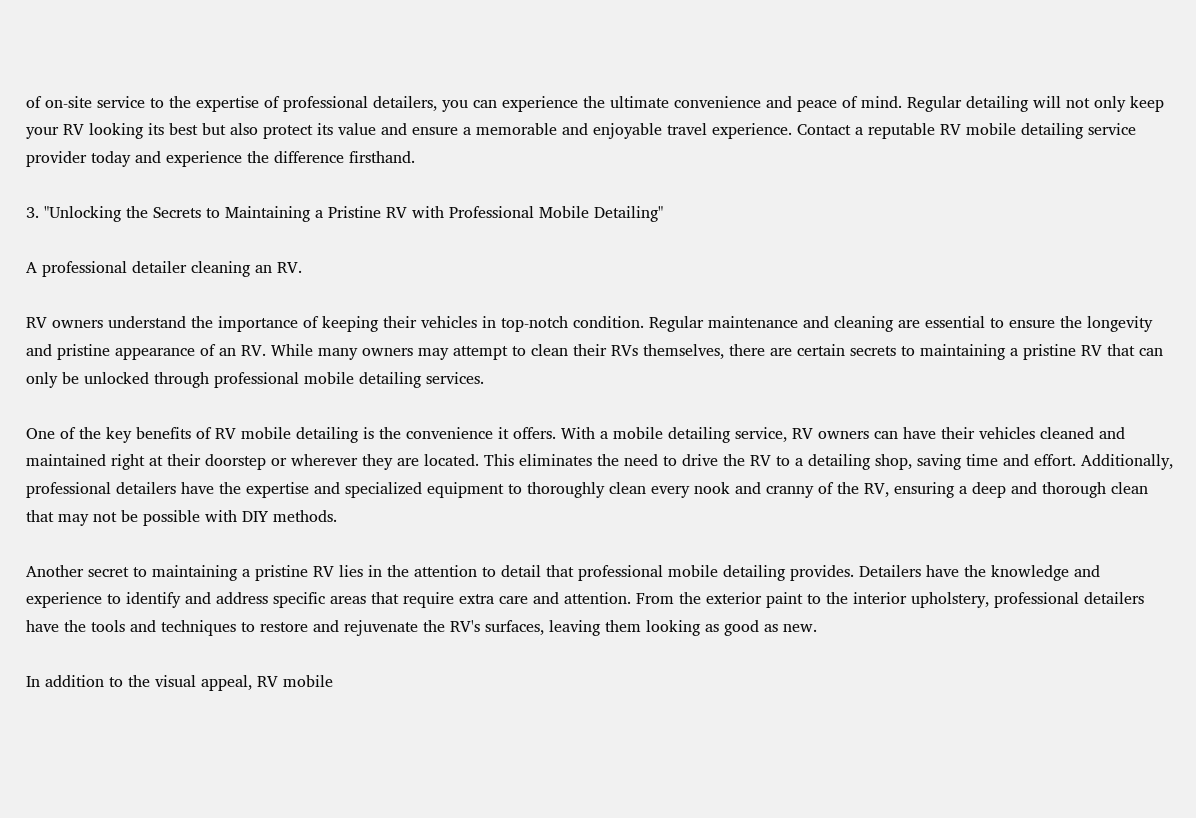of on-site service to the expertise of professional detailers, you can experience the ultimate convenience and peace of mind. Regular detailing will not only keep your RV looking its best but also protect its value and ensure a memorable and enjoyable travel experience. Contact a reputable RV mobile detailing service provider today and experience the difference firsthand.

3. "Unlocking the Secrets to Maintaining a Pristine RV with Professional Mobile Detailing"

A professional detailer cleaning an RV.

RV owners understand the importance of keeping their vehicles in top-notch condition. Regular maintenance and cleaning are essential to ensure the longevity and pristine appearance of an RV. While many owners may attempt to clean their RVs themselves, there are certain secrets to maintaining a pristine RV that can only be unlocked through professional mobile detailing services.

One of the key benefits of RV mobile detailing is the convenience it offers. With a mobile detailing service, RV owners can have their vehicles cleaned and maintained right at their doorstep or wherever they are located. This eliminates the need to drive the RV to a detailing shop, saving time and effort. Additionally, professional detailers have the expertise and specialized equipment to thoroughly clean every nook and cranny of the RV, ensuring a deep and thorough clean that may not be possible with DIY methods.

Another secret to maintaining a pristine RV lies in the attention to detail that professional mobile detailing provides. Detailers have the knowledge and experience to identify and address specific areas that require extra care and attention. From the exterior paint to the interior upholstery, professional detailers have the tools and techniques to restore and rejuvenate the RV's surfaces, leaving them looking as good as new.

In addition to the visual appeal, RV mobile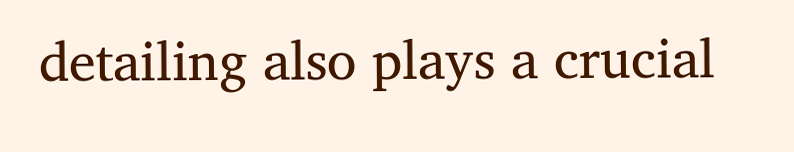detailing also plays a crucial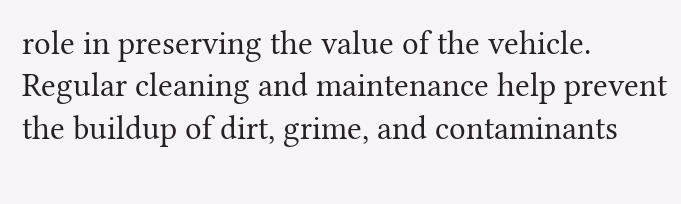role in preserving the value of the vehicle. Regular cleaning and maintenance help prevent the buildup of dirt, grime, and contaminants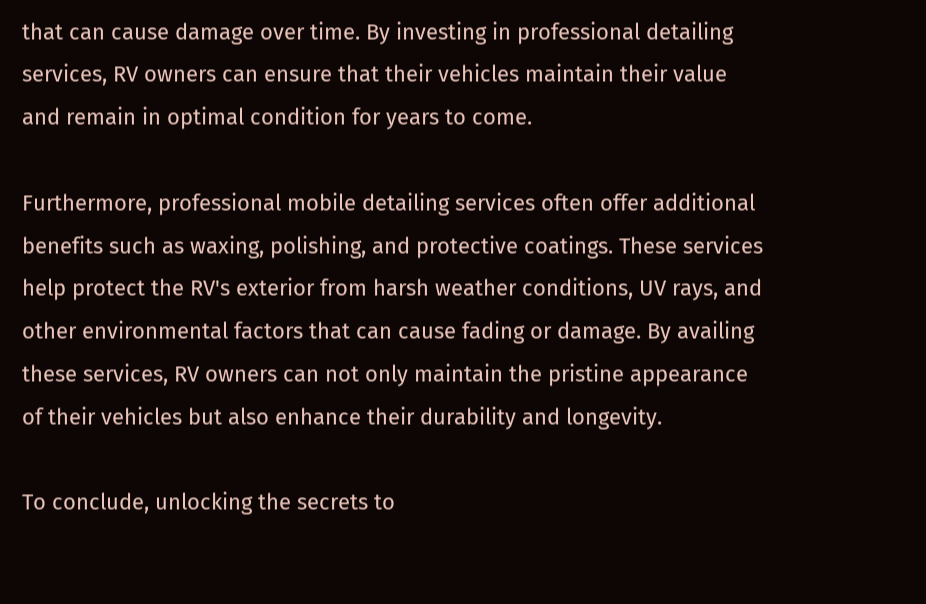that can cause damage over time. By investing in professional detailing services, RV owners can ensure that their vehicles maintain their value and remain in optimal condition for years to come.

Furthermore, professional mobile detailing services often offer additional benefits such as waxing, polishing, and protective coatings. These services help protect the RV's exterior from harsh weather conditions, UV rays, and other environmental factors that can cause fading or damage. By availing these services, RV owners can not only maintain the pristine appearance of their vehicles but also enhance their durability and longevity.

To conclude, unlocking the secrets to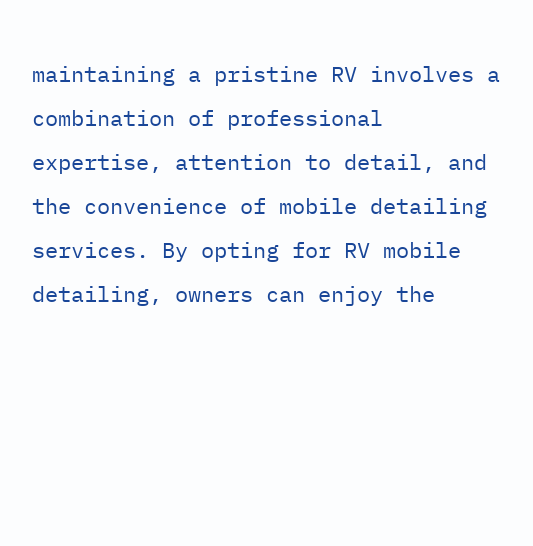maintaining a pristine RV involves a combination of professional expertise, attention to detail, and the convenience of mobile detailing services. By opting for RV mobile detailing, owners can enjoy the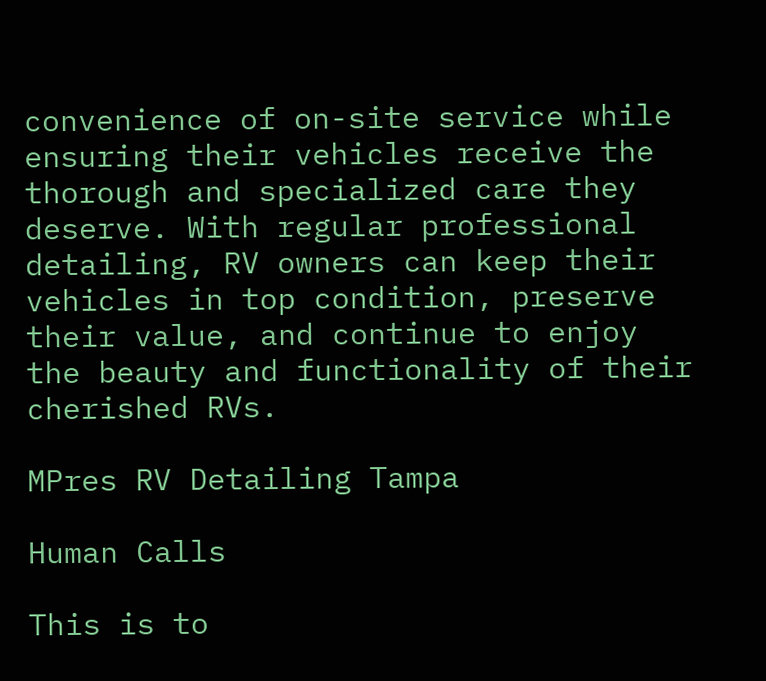convenience of on-site service while ensuring their vehicles receive the thorough and specialized care they deserve. With regular professional detailing, RV owners can keep their vehicles in top condition, preserve their value, and continue to enjoy the beauty and functionality of their cherished RVs.

MPres RV Detailing Tampa

Human Calls

This is to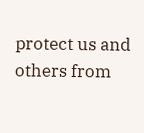protect us and others from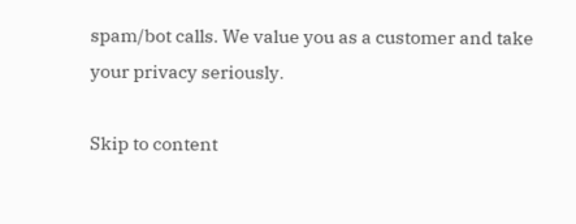spam/bot calls. We value you as a customer and take your privacy seriously.

Skip to content